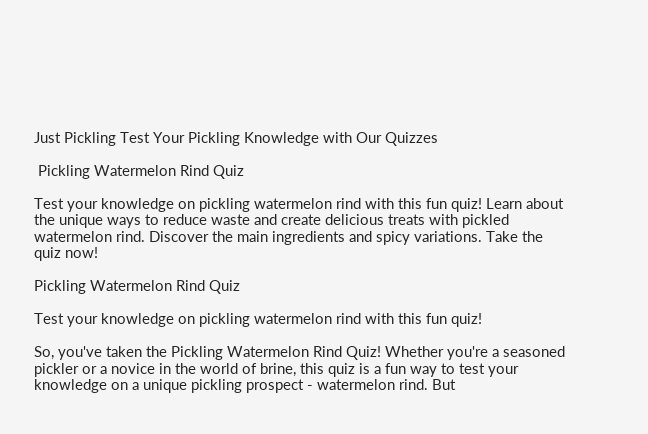Just Pickling Test Your Pickling Knowledge with Our Quizzes

 Pickling Watermelon Rind Quiz

Test your knowledge on pickling watermelon rind with this fun quiz! Learn about the unique ways to reduce waste and create delicious treats with pickled watermelon rind. Discover the main ingredients and spicy variations. Take the quiz now!

Pickling Watermelon Rind Quiz

Test your knowledge on pickling watermelon rind with this fun quiz!

So, you've taken the Pickling Watermelon Rind Quiz! Whether you're a seasoned pickler or a novice in the world of brine, this quiz is a fun way to test your knowledge on a unique pickling prospect - watermelon rind. But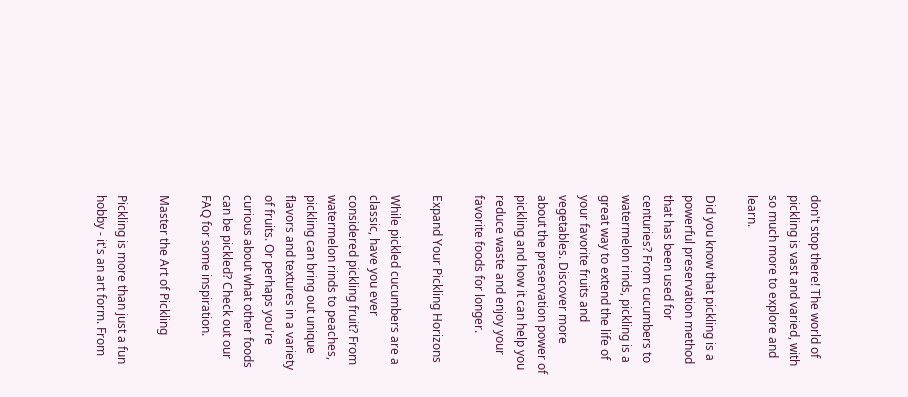don't stop there! The world of pickling is vast and varied, with so much more to explore and learn.

Did you know that pickling is a powerful preservation method that has been used for centuries? From cucumbers to watermelon rinds, pickling is a great way to extend the life of your favorite fruits and vegetables. Discover more about the preservation power of pickling and how it can help you reduce waste and enjoy your favorite foods for longer.

Expand Your Pickling Horizons

While pickled cucumbers are a classic, have you ever considered pickling fruit? From watermelon rinds to peaches, pickling can bring out unique flavors and textures in a variety of fruits. Or perhaps you're curious about what other foods can be pickled? Check out our FAQ for some inspiration.

Master the Art of Pickling

Pickling is more than just a fun hobby - it's an art form. From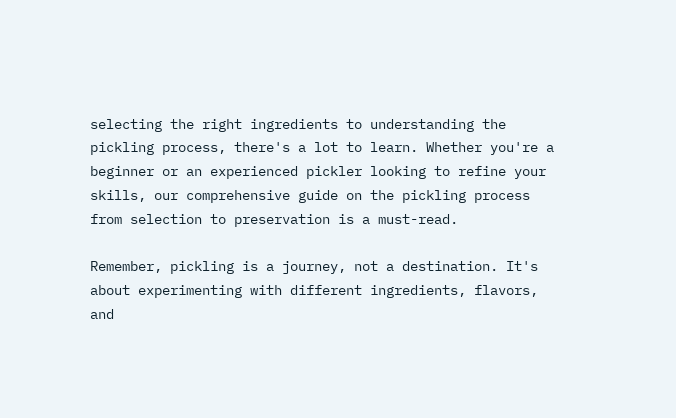selecting the right ingredients to understanding the pickling process, there's a lot to learn. Whether you're a beginner or an experienced pickler looking to refine your skills, our comprehensive guide on the pickling process from selection to preservation is a must-read.

Remember, pickling is a journey, not a destination. It's about experimenting with different ingredients, flavors, and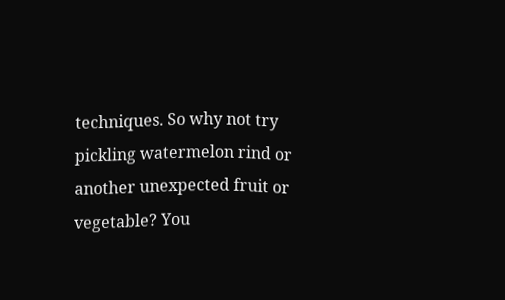techniques. So why not try pickling watermelon rind or another unexpected fruit or vegetable? You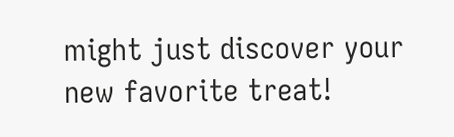might just discover your new favorite treat!